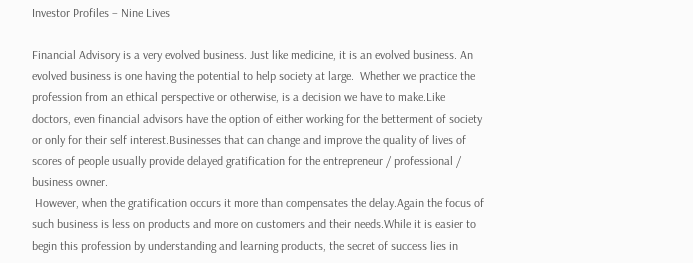Investor Profiles – Nine Lives

Financial Advisory is a very evolved business. Just like medicine, it is an evolved business. An evolved business is one having the potential to help society at large.  Whether we practice the profession from an ethical perspective or otherwise, is a decision we have to make.Like doctors, even financial advisors have the option of either working for the betterment of society or only for their self interest.Businesses that can change and improve the quality of lives of scores of people usually provide delayed gratification for the entrepreneur / professional / business owner.
 However, when the gratification occurs it more than compensates the delay.Again the focus of such business is less on products and more on customers and their needs.While it is easier to begin this profession by understanding and learning products, the secret of success lies in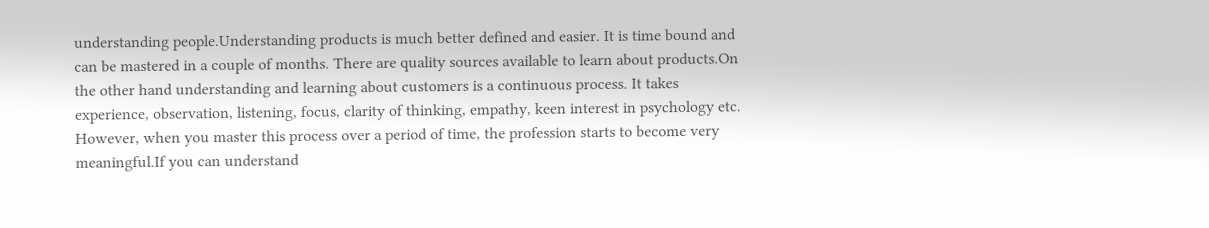understanding people.Understanding products is much better defined and easier. It is time bound and can be mastered in a couple of months. There are quality sources available to learn about products.On the other hand understanding and learning about customers is a continuous process. It takes experience, observation, listening, focus, clarity of thinking, empathy, keen interest in psychology etc.
However, when you master this process over a period of time, the profession starts to become very meaningful.If you can understand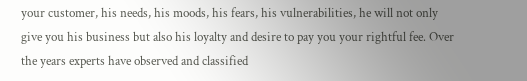your customer, his needs, his moods, his fears, his vulnerabilities, he will not only give you his business but also his loyalty and desire to pay you your rightful fee. Over the years experts have observed and classified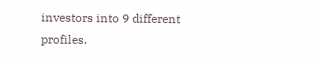investors into 9 different profiles.